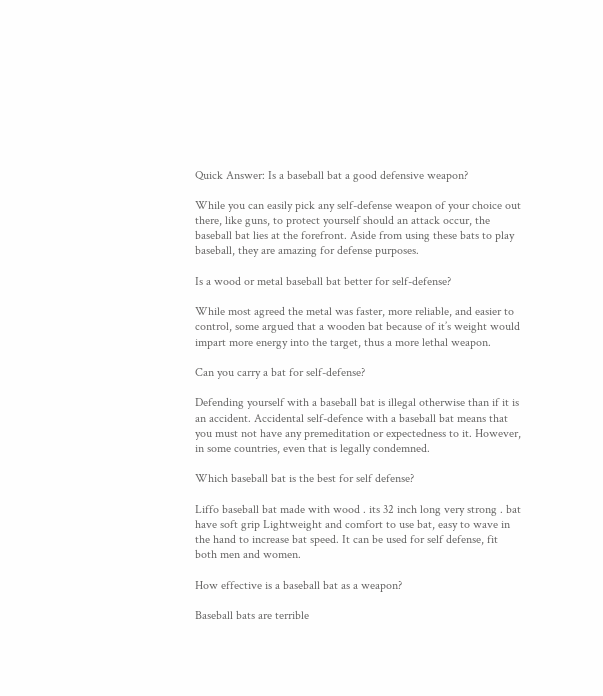Quick Answer: Is a baseball bat a good defensive weapon?

While you can easily pick any self-defense weapon of your choice out there, like guns, to protect yourself should an attack occur, the baseball bat lies at the forefront. Aside from using these bats to play baseball, they are amazing for defense purposes.

Is a wood or metal baseball bat better for self-defense?

While most agreed the metal was faster, more reliable, and easier to control, some argued that a wooden bat because of it’s weight would impart more energy into the target, thus a more lethal weapon.

Can you carry a bat for self-defense?

Defending yourself with a baseball bat is illegal otherwise than if it is an accident. Accidental self-defence with a baseball bat means that you must not have any premeditation or expectedness to it. However, in some countries, even that is legally condemned.

Which baseball bat is the best for self defense?

Liffo baseball bat made with wood . its 32 inch long very strong . bat have soft grip Lightweight and comfort to use bat, easy to wave in the hand to increase bat speed. It can be used for self defense, fit both men and women.

How effective is a baseball bat as a weapon?

Baseball bats are terrible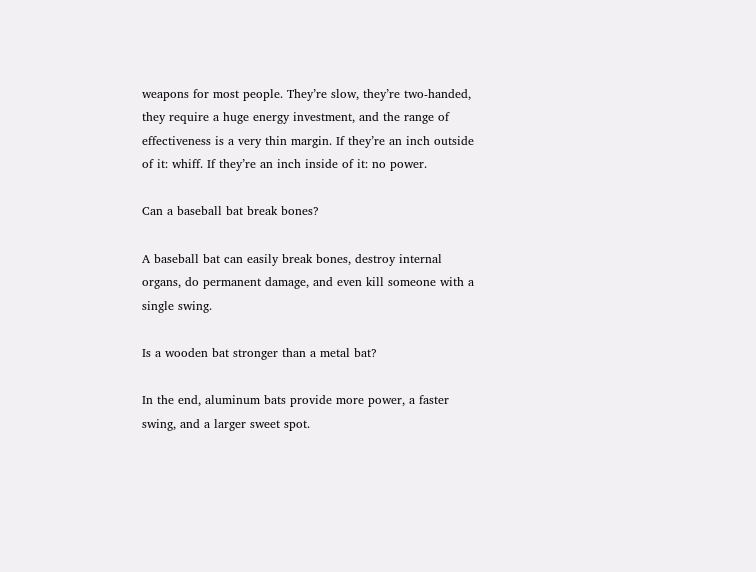weapons for most people. They’re slow, they’re two-handed, they require a huge energy investment, and the range of effectiveness is a very thin margin. If they’re an inch outside of it: whiff. If they’re an inch inside of it: no power.

Can a baseball bat break bones?

A baseball bat can easily break bones, destroy internal organs, do permanent damage, and even kill someone with a single swing.

Is a wooden bat stronger than a metal bat?

In the end, aluminum bats provide more power, a faster swing, and a larger sweet spot.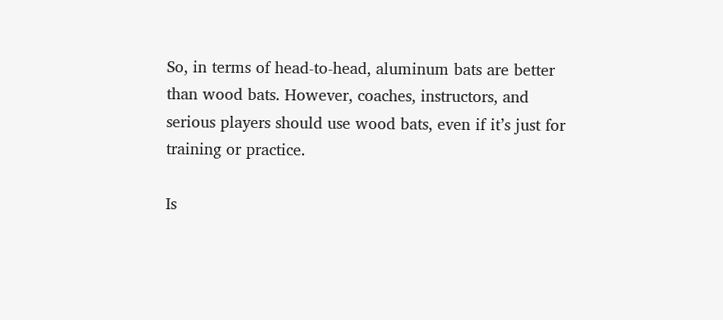So, in terms of head-to-head, aluminum bats are better than wood bats. However, coaches, instructors, and serious players should use wood bats, even if it’s just for training or practice.

Is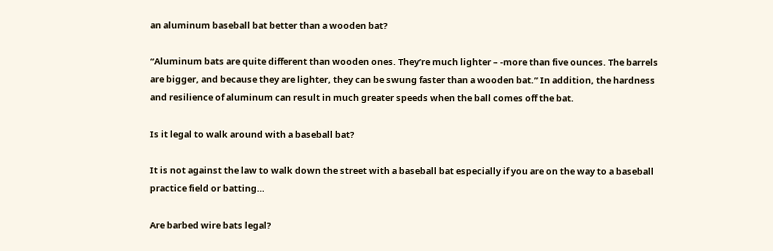an aluminum baseball bat better than a wooden bat?

“Aluminum bats are quite different than wooden ones. They’re much lighter – -more than five ounces. The barrels are bigger, and because they are lighter, they can be swung faster than a wooden bat.” In addition, the hardness and resilience of aluminum can result in much greater speeds when the ball comes off the bat.

Is it legal to walk around with a baseball bat?

It is not against the law to walk down the street with a baseball bat especially if you are on the way to a baseball practice field or batting…

Are barbed wire bats legal?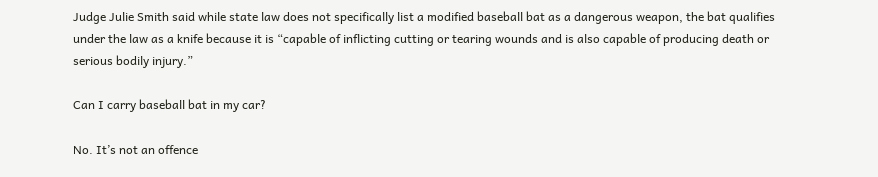Judge Julie Smith said while state law does not specifically list a modified baseball bat as a dangerous weapon, the bat qualifies under the law as a knife because it is “capable of inflicting cutting or tearing wounds and is also capable of producing death or serious bodily injury.”

Can I carry baseball bat in my car?

No. It’s not an offence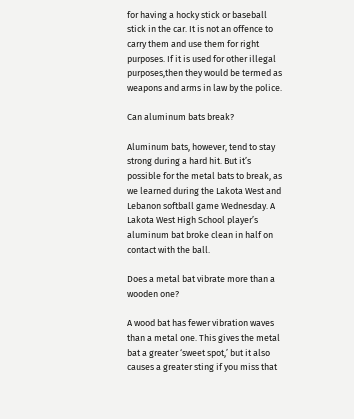for having a hocky stick or baseball stick in the car. It is not an offence to carry them and use them for right purposes. If it is used for other illegal purposes,then they would be termed as weapons and arms in law by the police.

Can aluminum bats break?

Aluminum bats, however, tend to stay strong during a hard hit. But it’s possible for the metal bats to break, as we learned during the Lakota West and Lebanon softball game Wednesday. A Lakota West High School player’s aluminum bat broke clean in half on contact with the ball.

Does a metal bat vibrate more than a wooden one?

A wood bat has fewer vibration waves than a metal one. This gives the metal bat a greater ‘sweet spot,’ but it also causes a greater sting if you miss that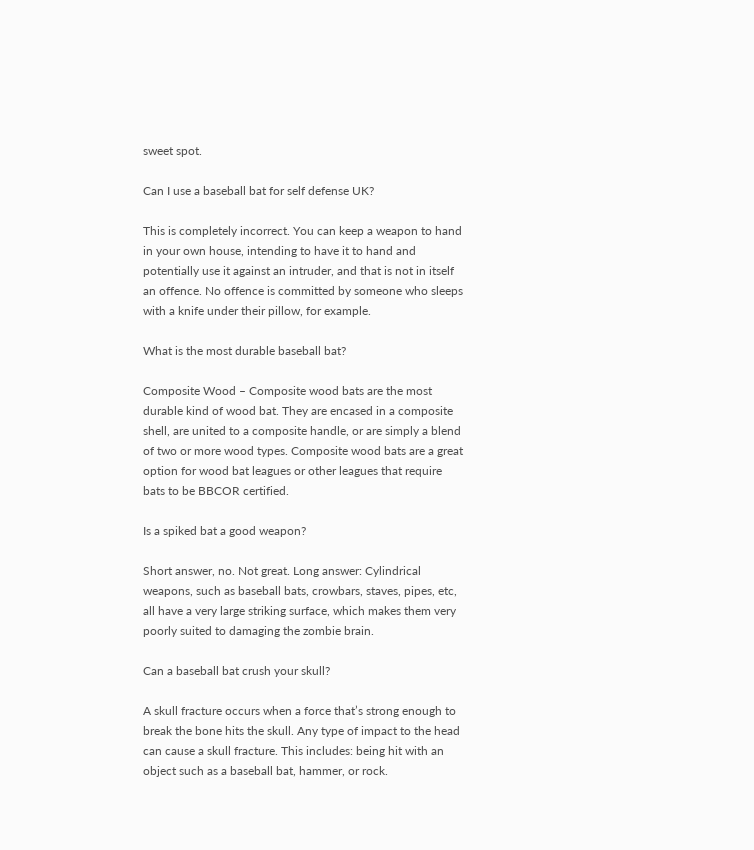sweet spot.

Can I use a baseball bat for self defense UK?

This is completely incorrect. You can keep a weapon to hand in your own house, intending to have it to hand and potentially use it against an intruder, and that is not in itself an offence. No offence is committed by someone who sleeps with a knife under their pillow, for example.

What is the most durable baseball bat?

Composite Wood – Composite wood bats are the most durable kind of wood bat. They are encased in a composite shell, are united to a composite handle, or are simply a blend of two or more wood types. Composite wood bats are a great option for wood bat leagues or other leagues that require bats to be BBCOR certified.

Is a spiked bat a good weapon?

Short answer, no. Not great. Long answer: Cylindrical weapons, such as baseball bats, crowbars, staves, pipes, etc, all have a very large striking surface, which makes them very poorly suited to damaging the zombie brain.

Can a baseball bat crush your skull?

A skull fracture occurs when a force that’s strong enough to break the bone hits the skull. Any type of impact to the head can cause a skull fracture. This includes: being hit with an object such as a baseball bat, hammer, or rock.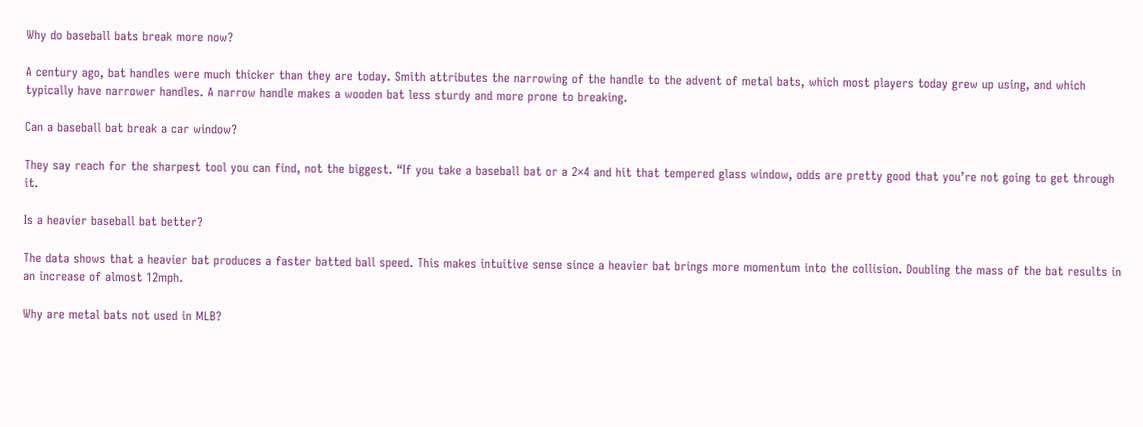Why do baseball bats break more now?

A century ago, bat handles were much thicker than they are today. Smith attributes the narrowing of the handle to the advent of metal bats, which most players today grew up using, and which typically have narrower handles. A narrow handle makes a wooden bat less sturdy and more prone to breaking.

Can a baseball bat break a car window?

They say reach for the sharpest tool you can find, not the biggest. “If you take a baseball bat or a 2×4 and hit that tempered glass window, odds are pretty good that you’re not going to get through it.

Is a heavier baseball bat better?

The data shows that a heavier bat produces a faster batted ball speed. This makes intuitive sense since a heavier bat brings more momentum into the collision. Doubling the mass of the bat results in an increase of almost 12mph.

Why are metal bats not used in MLB?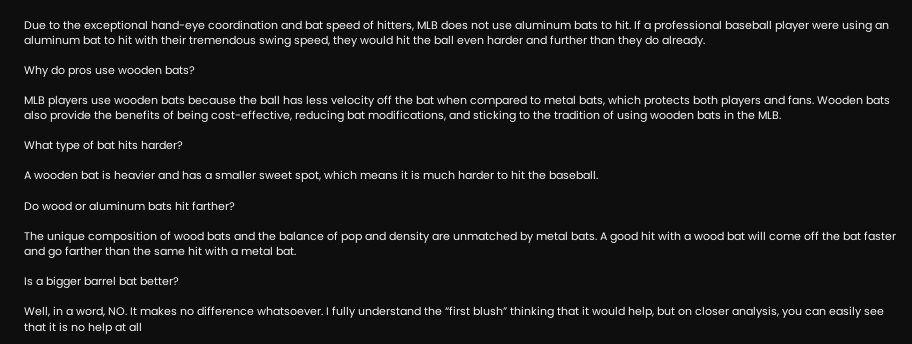Due to the exceptional hand-eye coordination and bat speed of hitters, MLB does not use aluminum bats to hit. If a professional baseball player were using an aluminum bat to hit with their tremendous swing speed, they would hit the ball even harder and further than they do already.

Why do pros use wooden bats?

MLB players use wooden bats because the ball has less velocity off the bat when compared to metal bats, which protects both players and fans. Wooden bats also provide the benefits of being cost-effective, reducing bat modifications, and sticking to the tradition of using wooden bats in the MLB.

What type of bat hits harder?

A wooden bat is heavier and has a smaller sweet spot, which means it is much harder to hit the baseball.

Do wood or aluminum bats hit farther?

The unique composition of wood bats and the balance of pop and density are unmatched by metal bats. A good hit with a wood bat will come off the bat faster and go farther than the same hit with a metal bat.

Is a bigger barrel bat better?

Well, in a word, NO. It makes no difference whatsoever. I fully understand the “first blush” thinking that it would help, but on closer analysis, you can easily see that it is no help at all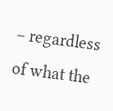– regardless of what the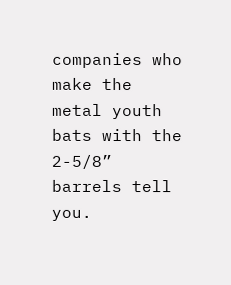companies who make the metal youth bats with the 2-5/8” barrels tell you.